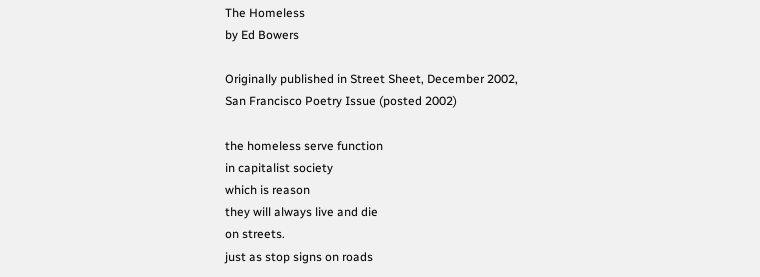The Homeless
by Ed Bowers

Originally published in Street Sheet, December 2002, San Francisco Poetry Issue (posted 2002)

the homeless serve function
in capitalist society
which is reason
they will always live and die
on streets.
just as stop signs on roads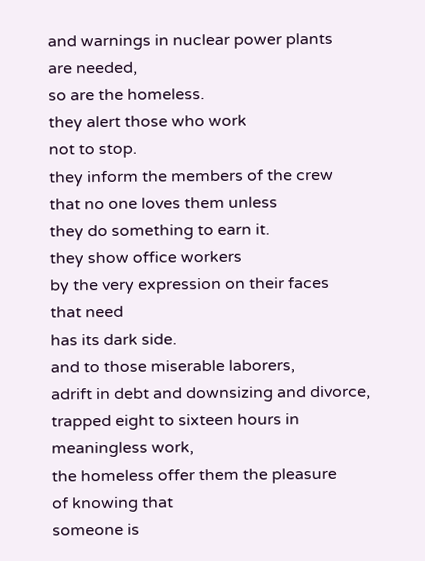and warnings in nuclear power plants
are needed,
so are the homeless.
they alert those who work
not to stop.
they inform the members of the crew
that no one loves them unless
they do something to earn it.
they show office workers
by the very expression on their faces
that need
has its dark side.
and to those miserable laborers,
adrift in debt and downsizing and divorce,
trapped eight to sixteen hours in
meaningless work,
the homeless offer them the pleasure
of knowing that
someone is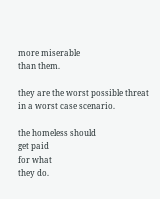more miserable
than them.

they are the worst possible threat
in a worst case scenario.

the homeless should
get paid
for what
they do.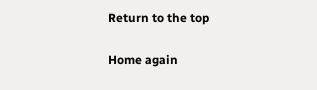Return to the top

Home again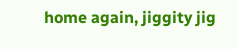home again, jiggity jig